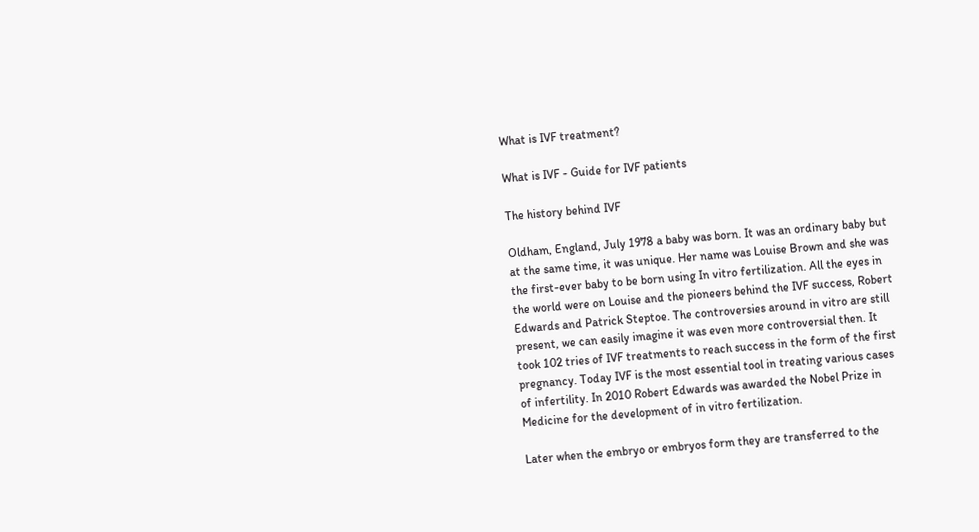What is IVF treatment?

What is IVF - Guide for IVF patients

The history behind IVF

Oldham, England, July 1978 a baby was born. It was an ordinary baby but at the same time, it was unique. Her name was Louise Brown and she was the first-ever baby to be born using In vitro fertilization. All the eyes in the world were on Louise and the pioneers behind the IVF success, Robert Edwards and Patrick Steptoe. The controversies around in vitro are still present, we can easily imagine it was even more controversial then. It took 102 tries of IVF treatments to reach success in the form of the first pregnancy. Today IVF is the most essential tool in treating various cases of infertility. In 2010 Robert Edwards was awarded the Nobel Prize in Medicine for the development of in vitro fertilization.

Later when the embryo or embryos form they are transferred to the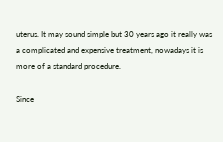uterus. It may sound simple but 30 years ago it really was a complicated and expensive treatment, nowadays it is more of a standard procedure.

Since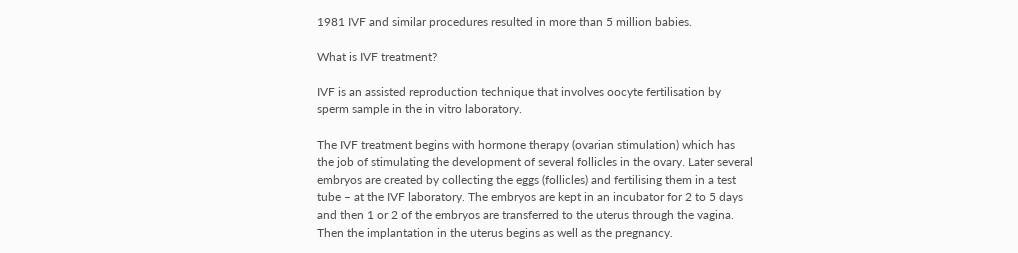1981 IVF and similar procedures resulted in more than 5 million babies.

What is IVF treatment?

IVF is an assisted reproduction technique that involves oocyte fertilisation by sperm sample in the in vitro laboratory.

The IVF treatment begins with hormone therapy (ovarian stimulation) which has the job of stimulating the development of several follicles in the ovary. Later several embryos are created by collecting the eggs (follicles) and fertilising them in a test tube – at the IVF laboratory. The embryos are kept in an incubator for 2 to 5 days and then 1 or 2 of the embryos are transferred to the uterus through the vagina. Then the implantation in the uterus begins as well as the pregnancy.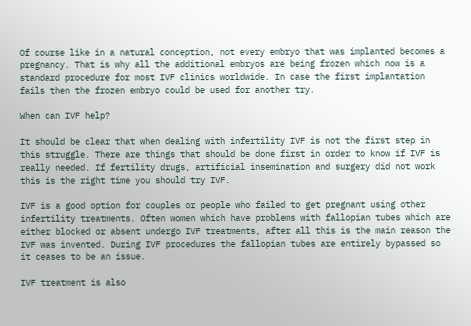Of course like in a natural conception, not every embryo that was implanted becomes a pregnancy. That is why all the additional embryos are being frozen which now is a standard procedure for most IVF clinics worldwide. In case the first implantation fails then the frozen embryo could be used for another try.

When can IVF help?

It should be clear that when dealing with infertility IVF is not the first step in this struggle. There are things that should be done first in order to know if IVF is really needed. If fertility drugs, artificial insemination and surgery did not work this is the right time you should try IVF.

IVF is a good option for couples or people who failed to get pregnant using other infertility treatments. Often women which have problems with fallopian tubes which are either blocked or absent undergo IVF treatments, after all this is the main reason the IVF was invented. During IVF procedures the fallopian tubes are entirely bypassed so it ceases to be an issue.

IVF treatment is also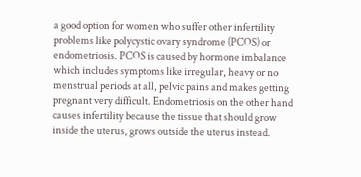a good option for women who suffer other infertility problems like polycystic ovary syndrome (PCOS) or endometriosis. PCOS is caused by hormone imbalance which includes symptoms like irregular, heavy or no menstrual periods at all, pelvic pains and makes getting pregnant very difficult. Endometriosis on the other hand causes infertility because the tissue that should grow inside the uterus, grows outside the uterus instead.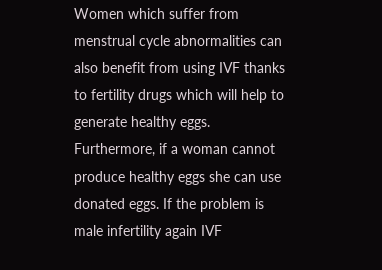Women which suffer from menstrual cycle abnormalities can also benefit from using IVF thanks to fertility drugs which will help to generate healthy eggs. Furthermore, if a woman cannot produce healthy eggs she can use donated eggs. If the problem is male infertility again IVF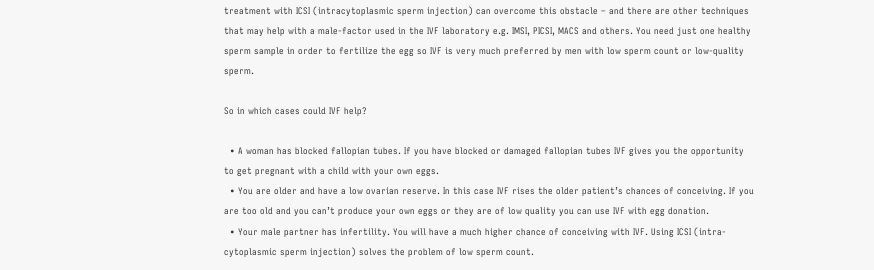treatment with ICSI (intracytoplasmic sperm injection) can overcome this obstacle – and there are other techniques that may help with a male-factor used in the IVF laboratory e.g. IMSI, PICSI, MACS and others. You need just one healthy sperm sample in order to fertilize the egg so IVF is very much preferred by men with low sperm count or low-quality sperm.

So in which cases could IVF help?

  • A woman has blocked fallopian tubes. If you have blocked or damaged fallopian tubes IVF gives you the opportunity to get pregnant with a child with your own eggs.
  • You are older and have a low ovarian reserve. In this case IVF rises the older patient’s chances of conceiving. If you are too old and you can’t produce your own eggs or they are of low quality you can use IVF with egg donation.
  • Your male partner has infertility. You will have a much higher chance of conceiving with IVF. Using ICSI (intra-cytoplasmic sperm injection) solves the problem of low sperm count.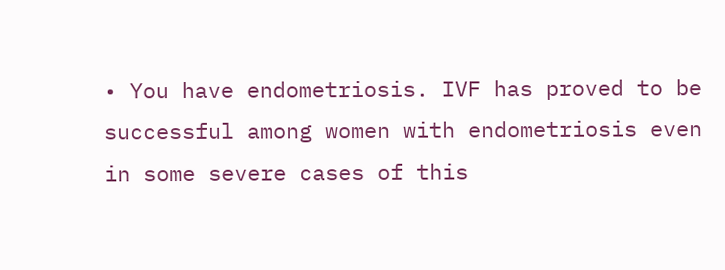• You have endometriosis. IVF has proved to be successful among women with endometriosis even in some severe cases of this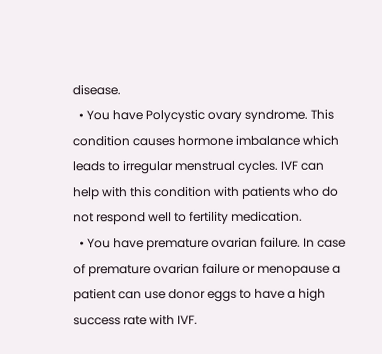disease.
  • You have Polycystic ovary syndrome. This condition causes hormone imbalance which leads to irregular menstrual cycles. IVF can help with this condition with patients who do not respond well to fertility medication.
  • You have premature ovarian failure. In case of premature ovarian failure or menopause a patient can use donor eggs to have a high success rate with IVF.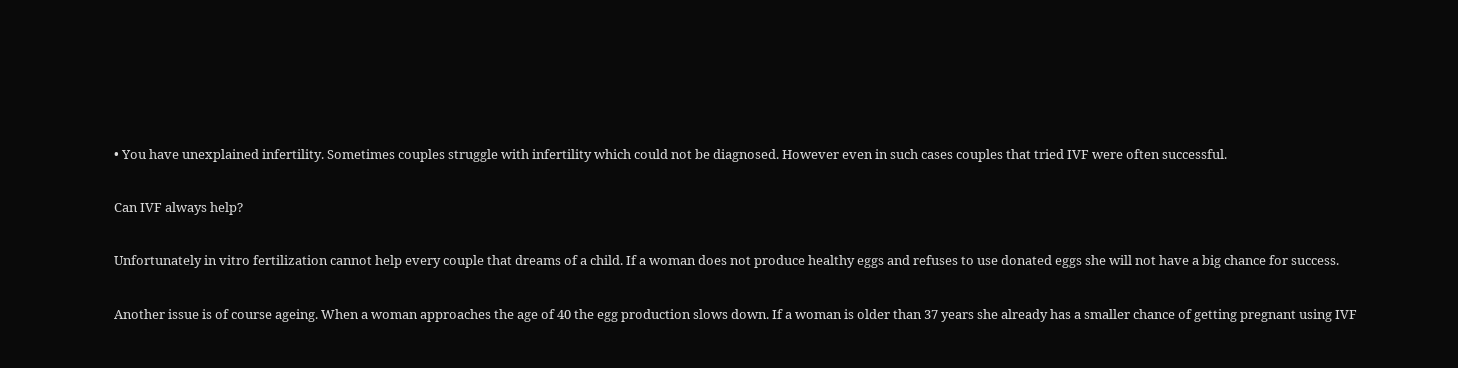• You have unexplained infertility. Sometimes couples struggle with infertility which could not be diagnosed. However even in such cases couples that tried IVF were often successful.

Can IVF always help?

Unfortunately in vitro fertilization cannot help every couple that dreams of a child. If a woman does not produce healthy eggs and refuses to use donated eggs she will not have a big chance for success.

Another issue is of course ageing. When a woman approaches the age of 40 the egg production slows down. If a woman is older than 37 years she already has a smaller chance of getting pregnant using IVF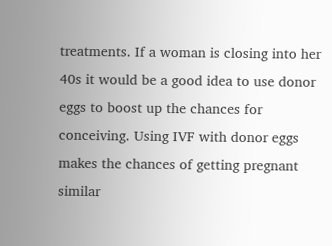treatments. If a woman is closing into her 40s it would be a good idea to use donor eggs to boost up the chances for conceiving. Using IVF with donor eggs makes the chances of getting pregnant similar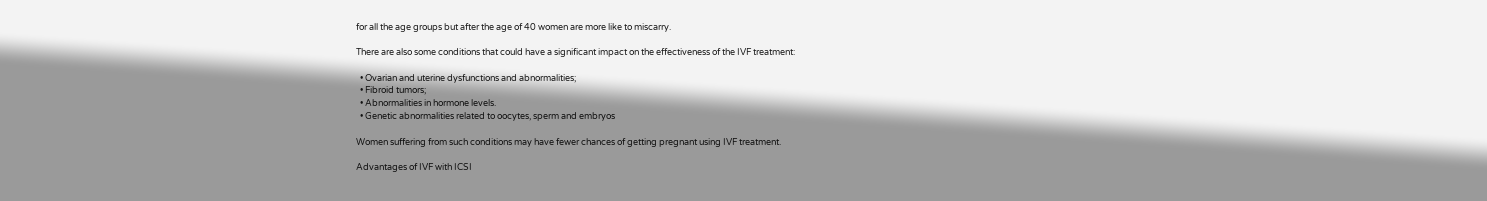for all the age groups but after the age of 40 women are more like to miscarry.

There are also some conditions that could have a significant impact on the effectiveness of the IVF treatment:

  • Ovarian and uterine dysfunctions and abnormalities;
  • Fibroid tumors;
  • Abnormalities in hormone levels.
  • Genetic abnormalities related to oocytes, sperm and embryos

Women suffering from such conditions may have fewer chances of getting pregnant using IVF treatment.

Advantages of IVF with ICSI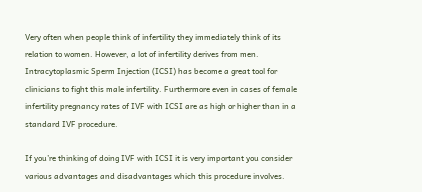Very often when people think of infertility they immediately think of its relation to women. However, a lot of infertility derives from men. Intracytoplasmic Sperm Injection (ICSI) has become a great tool for clinicians to fight this male infertility. Furthermore even in cases of female infertility pregnancy rates of IVF with ICSI are as high or higher than in a standard IVF procedure.

If you’re thinking of doing IVF with ICSI it is very important you consider various advantages and disadvantages which this procedure involves.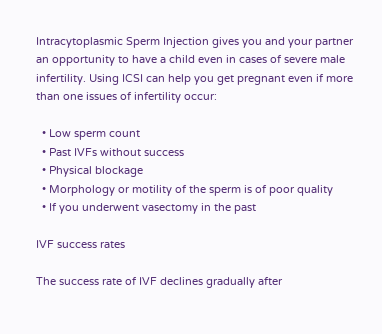Intracytoplasmic Sperm Injection gives you and your partner an opportunity to have a child even in cases of severe male infertility. Using ICSI can help you get pregnant even if more than one issues of infertility occur:

  • Low sperm count
  • Past IVFs without success
  • Physical blockage
  • Morphology or motility of the sperm is of poor quality
  • If you underwent vasectomy in the past

IVF success rates

The success rate of IVF declines gradually after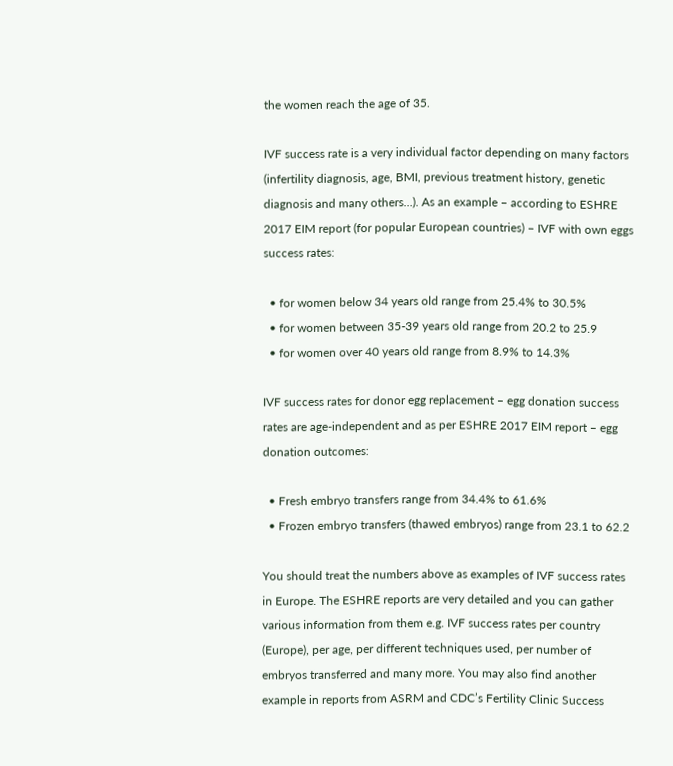the women reach the age of 35.

IVF success rate is a very individual factor depending on many factors (infertility diagnosis, age, BMI, previous treatment history, genetic diagnosis and many others…). As an example – according to ESHRE 2017 EIM report (for popular European countries) – IVF with own eggs success rates:

  • for women below 34 years old range from 25.4% to 30.5%
  • for women between 35-39 years old range from 20.2 to 25.9
  • for women over 40 years old range from 8.9% to 14.3%

IVF success rates for donor egg replacement – egg donation success rates are age-independent and as per ESHRE 2017 EIM report – egg donation outcomes:

  • Fresh embryo transfers range from 34.4% to 61.6%
  • Frozen embryo transfers (thawed embryos) range from 23.1 to 62.2

You should treat the numbers above as examples of IVF success rates in Europe. The ESHRE reports are very detailed and you can gather various information from them e.g. IVF success rates per country (Europe), per age, per different techniques used, per number of embryos transferred and many more. You may also find another example in reports from ASRM and CDC’s Fertility Clinic Success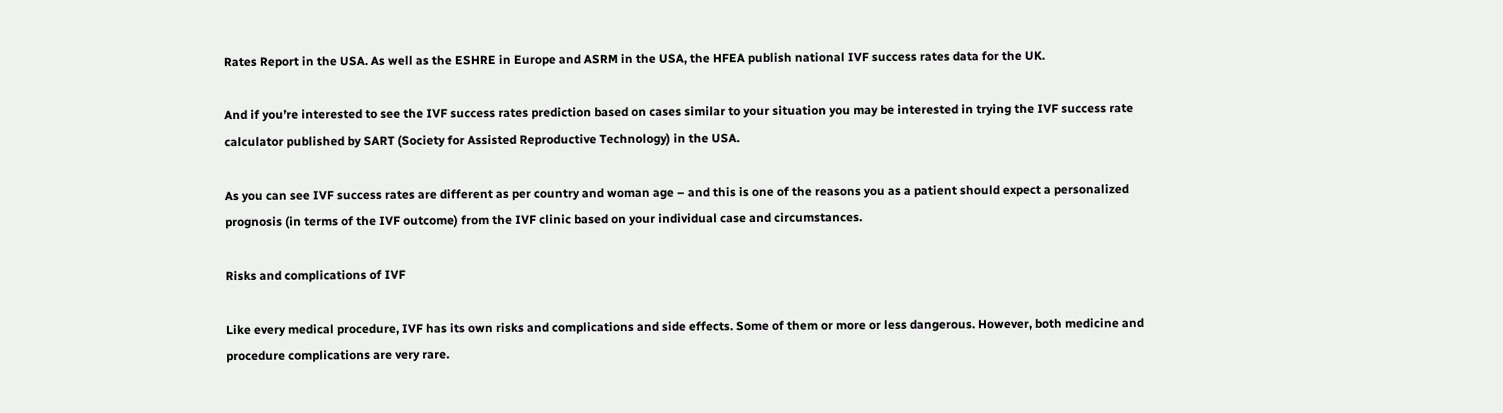Rates Report in the USA. As well as the ESHRE in Europe and ASRM in the USA, the HFEA publish national IVF success rates data for the UK.

And if you’re interested to see the IVF success rates prediction based on cases similar to your situation you may be interested in trying the IVF success rate calculator published by SART (Society for Assisted Reproductive Technology) in the USA.

As you can see IVF success rates are different as per country and woman age – and this is one of the reasons you as a patient should expect a personalized prognosis (in terms of the IVF outcome) from the IVF clinic based on your individual case and circumstances.

Risks and complications of IVF

Like every medical procedure, IVF has its own risks and complications and side effects. Some of them or more or less dangerous. However, both medicine and procedure complications are very rare.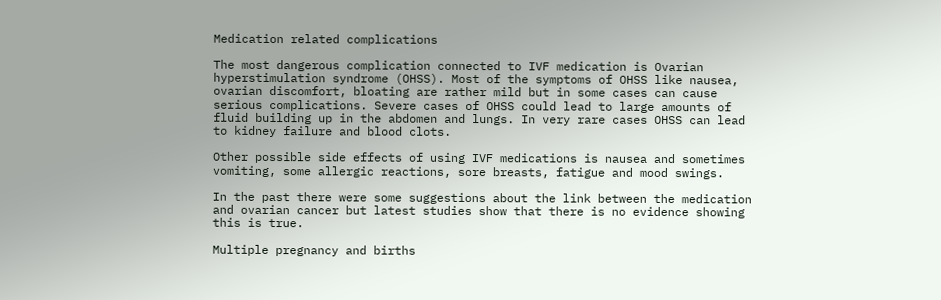Medication related complications

The most dangerous complication connected to IVF medication is Ovarian hyperstimulation syndrome (OHSS). Most of the symptoms of OHSS like nausea, ovarian discomfort, bloating are rather mild but in some cases can cause serious complications. Severe cases of OHSS could lead to large amounts of fluid building up in the abdomen and lungs. In very rare cases OHSS can lead to kidney failure and blood clots.

Other possible side effects of using IVF medications is nausea and sometimes vomiting, some allergic reactions, sore breasts, fatigue and mood swings.

In the past there were some suggestions about the link between the medication and ovarian cancer but latest studies show that there is no evidence showing this is true.

Multiple pregnancy and births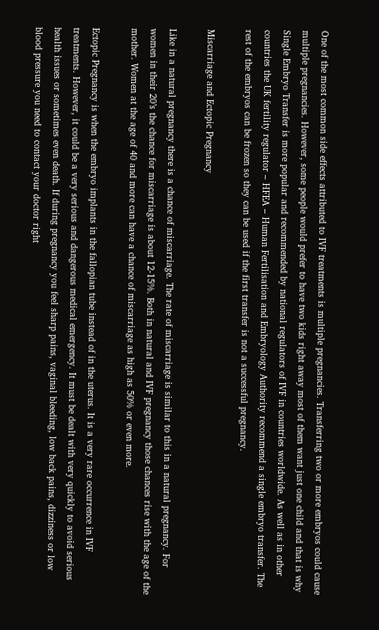One of the most common side effects attributed to IVF treatments is multiple pregnancies. Transferring two or more embryos could cause multiple pregnancies. However, some people would prefer to have two kids right away most of them want just one child and that is why Single Embryo Transfer is more popular and recommended by national regulators of IVF in countries worldwide. As well as in other countries the UK fertility regulator – HFEA – Human Fertilisation and Embryology Authority recommend a single embryo transfer. The rest of the embryos can be frozen so they can be used if the first transfer is not a successful pregnancy.

Miscarriage and Ectopic Pregnancy

Like in a natural pregnancy there is a chance of miscarriage. The rate of miscarriage is similar to this in a natural pregnancy. For women in their 20’s the chance for miscarriage is about 12-15%. Both in natural and IVF pregnancy those chances rise with the age of the mother. Women at the age of 40 and more can have a chance of miscarriage as high as 50% or even more.

Ectopic Pregnancy is when the embryo implants in the fallopian tube instead of in the uterus. It is a very rare occurrence in IVF treatments. However, it could be a very serious and dangerous medical emergency. It must be dealt with very quickly to avoid serious health issues or sometimes even death. If during pregnancy you feel sharp pains, vaginal bleeding, low back pains, dizziness or low blood pressure you need to contact your doctor right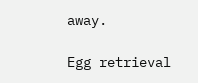away.

Egg retrieval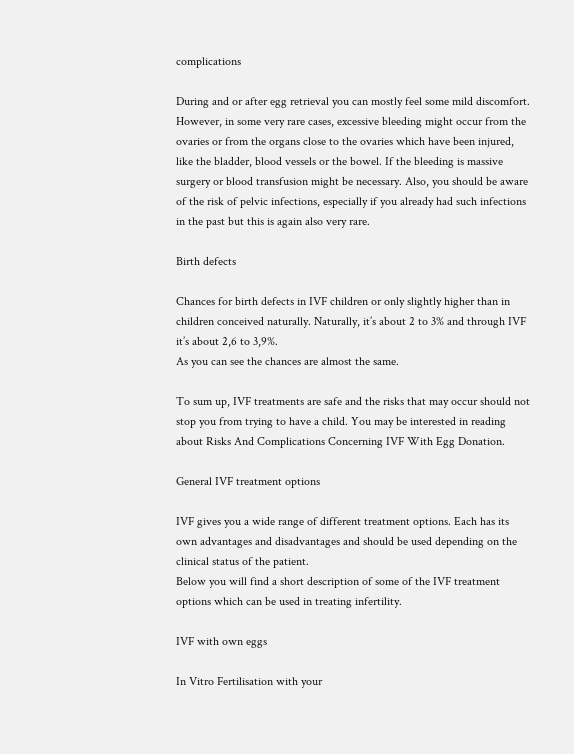complications

During and or after egg retrieval you can mostly feel some mild discomfort. However, in some very rare cases, excessive bleeding might occur from the ovaries or from the organs close to the ovaries which have been injured, like the bladder, blood vessels or the bowel. If the bleeding is massive surgery or blood transfusion might be necessary. Also, you should be aware of the risk of pelvic infections, especially if you already had such infections in the past but this is again also very rare.

Birth defects

Chances for birth defects in IVF children or only slightly higher than in children conceived naturally. Naturally, it’s about 2 to 3% and through IVF it’s about 2,6 to 3,9%.
As you can see the chances are almost the same.

To sum up, IVF treatments are safe and the risks that may occur should not stop you from trying to have a child. You may be interested in reading about Risks And Complications Concerning IVF With Egg Donation.

General IVF treatment options

IVF gives you a wide range of different treatment options. Each has its own advantages and disadvantages and should be used depending on the clinical status of the patient.
Below you will find a short description of some of the IVF treatment options which can be used in treating infertility.

IVF with own eggs

In Vitro Fertilisation with your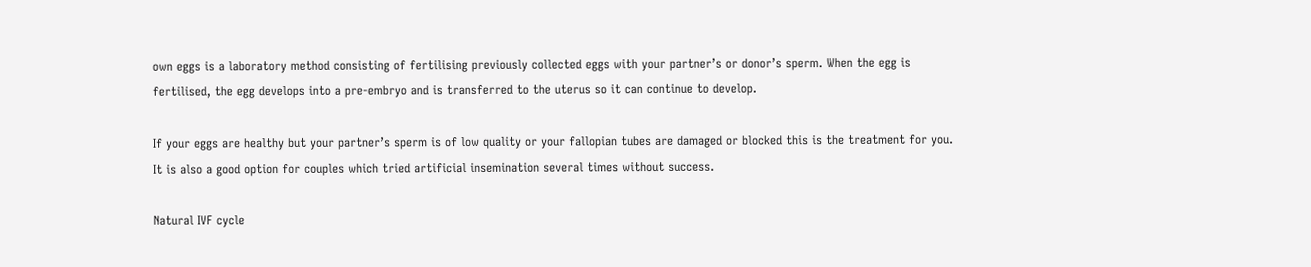own eggs is a laboratory method consisting of fertilising previously collected eggs with your partner’s or donor’s sperm. When the egg is fertilised, the egg develops into a pre-embryo and is transferred to the uterus so it can continue to develop.

If your eggs are healthy but your partner’s sperm is of low quality or your fallopian tubes are damaged or blocked this is the treatment for you. It is also a good option for couples which tried artificial insemination several times without success.

Natural IVF cycle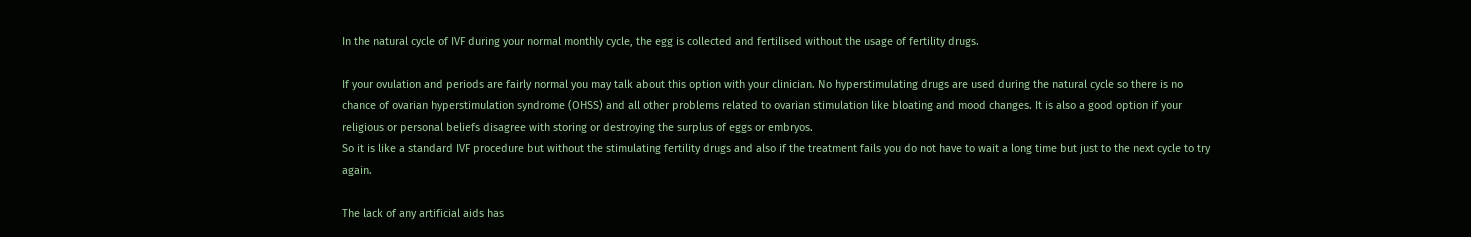In the natural cycle of IVF during your normal monthly cycle, the egg is collected and fertilised without the usage of fertility drugs.

If your ovulation and periods are fairly normal you may talk about this option with your clinician. No hyperstimulating drugs are used during the natural cycle so there is no chance of ovarian hyperstimulation syndrome (OHSS) and all other problems related to ovarian stimulation like bloating and mood changes. It is also a good option if your religious or personal beliefs disagree with storing or destroying the surplus of eggs or embryos.
So it is like a standard IVF procedure but without the stimulating fertility drugs and also if the treatment fails you do not have to wait a long time but just to the next cycle to try again.

The lack of any artificial aids has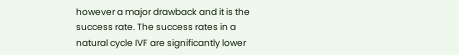however a major drawback and it is the success rate. The success rates in a natural cycle IVF are significantly lower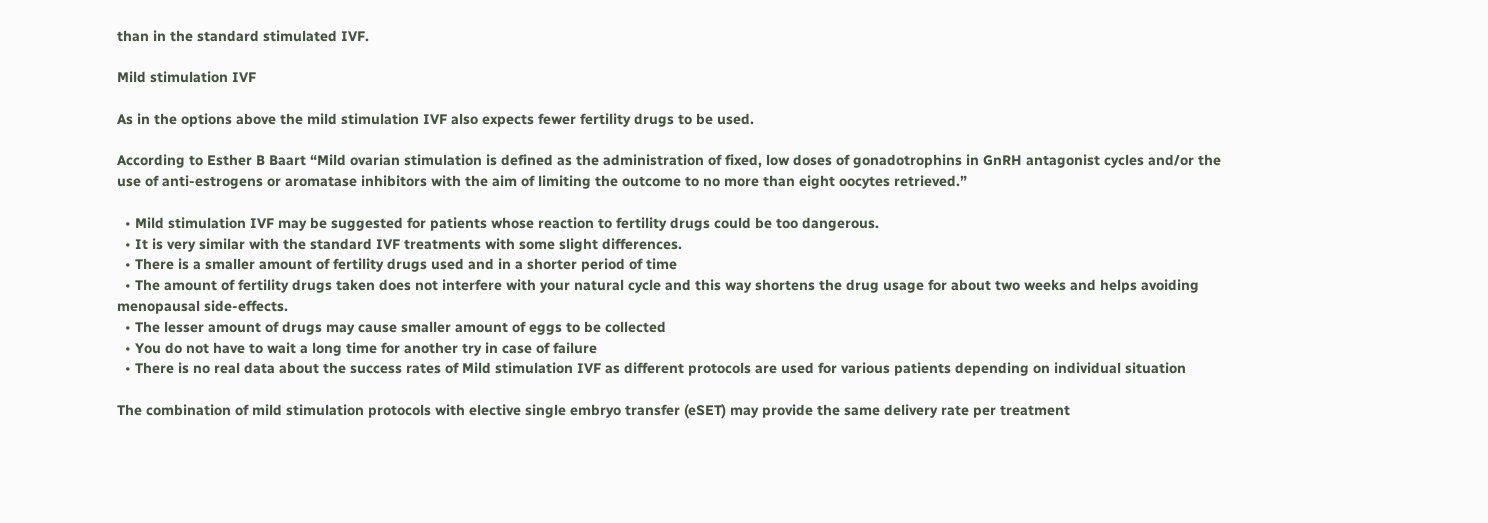than in the standard stimulated IVF.

Mild stimulation IVF

As in the options above the mild stimulation IVF also expects fewer fertility drugs to be used.

According to Esther B Baart “Mild ovarian stimulation is defined as the administration of fixed, low doses of gonadotrophins in GnRH antagonist cycles and/or the use of anti-estrogens or aromatase inhibitors with the aim of limiting the outcome to no more than eight oocytes retrieved.”

  • Mild stimulation IVF may be suggested for patients whose reaction to fertility drugs could be too dangerous.
  • It is very similar with the standard IVF treatments with some slight differences.
  • There is a smaller amount of fertility drugs used and in a shorter period of time
  • The amount of fertility drugs taken does not interfere with your natural cycle and this way shortens the drug usage for about two weeks and helps avoiding menopausal side-effects.
  • The lesser amount of drugs may cause smaller amount of eggs to be collected
  • You do not have to wait a long time for another try in case of failure
  • There is no real data about the success rates of Mild stimulation IVF as different protocols are used for various patients depending on individual situation

The combination of mild stimulation protocols with elective single embryo transfer (eSET) may provide the same delivery rate per treatment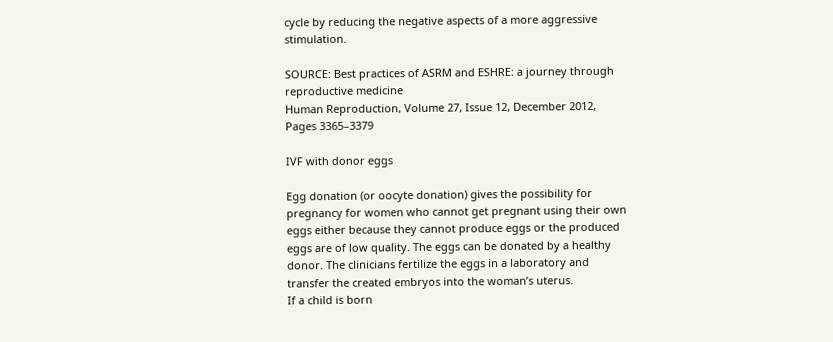cycle by reducing the negative aspects of a more aggressive stimulation.

SOURCE: Best practices of ASRM and ESHRE: a journey through reproductive medicine
Human Reproduction, Volume 27, Issue 12, December 2012, Pages 3365–3379

IVF with donor eggs

Egg donation (or oocyte donation) gives the possibility for pregnancy for women who cannot get pregnant using their own eggs either because they cannot produce eggs or the produced eggs are of low quality. The eggs can be donated by a healthy donor. The clinicians fertilize the eggs in a laboratory and transfer the created embryos into the woman’s uterus.
If a child is born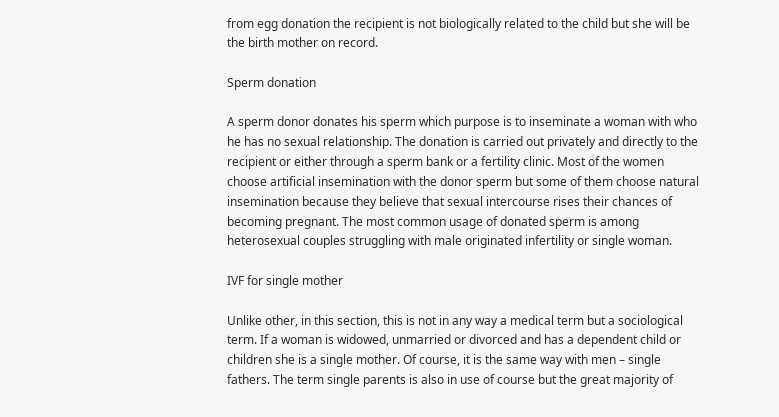from egg donation the recipient is not biologically related to the child but she will be the birth mother on record.

Sperm donation

A sperm donor donates his sperm which purpose is to inseminate a woman with who he has no sexual relationship. The donation is carried out privately and directly to the recipient or either through a sperm bank or a fertility clinic. Most of the women choose artificial insemination with the donor sperm but some of them choose natural insemination because they believe that sexual intercourse rises their chances of becoming pregnant. The most common usage of donated sperm is among heterosexual couples struggling with male originated infertility or single woman.

IVF for single mother

Unlike other, in this section, this is not in any way a medical term but a sociological term. If a woman is widowed, unmarried or divorced and has a dependent child or children she is a single mother. Of course, it is the same way with men – single fathers. The term single parents is also in use of course but the great majority of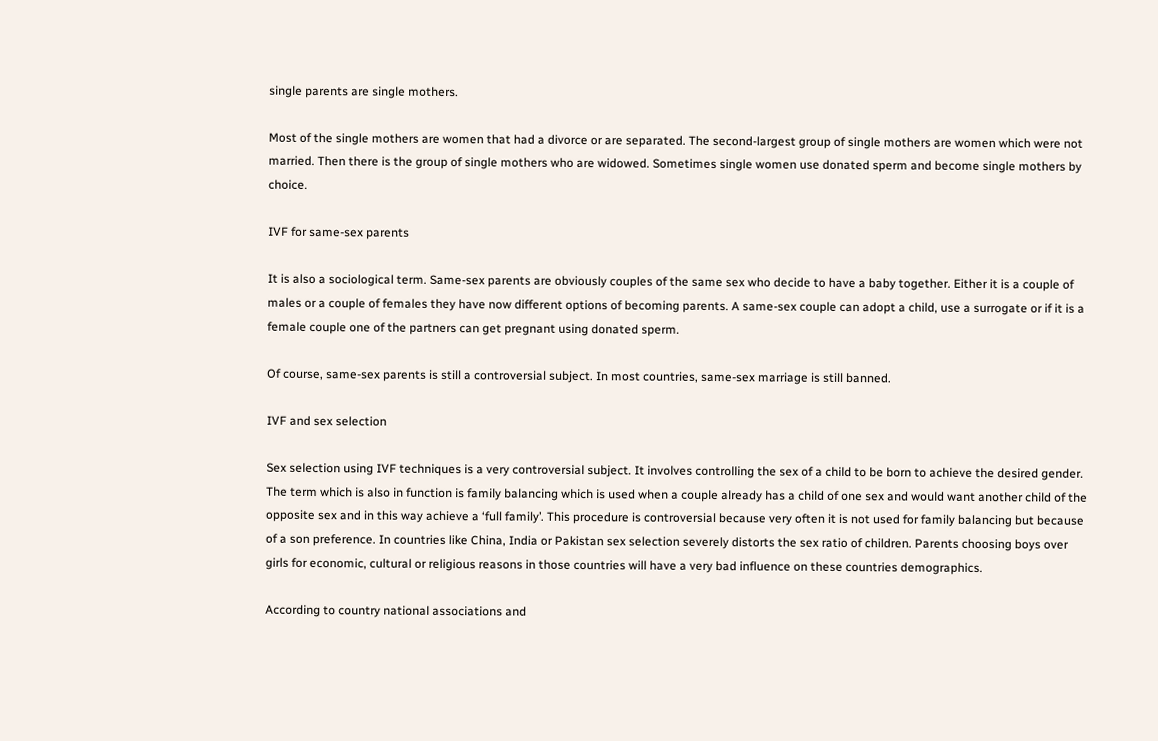single parents are single mothers.

Most of the single mothers are women that had a divorce or are separated. The second-largest group of single mothers are women which were not married. Then there is the group of single mothers who are widowed. Sometimes single women use donated sperm and become single mothers by choice.

IVF for same-sex parents

It is also a sociological term. Same-sex parents are obviously couples of the same sex who decide to have a baby together. Either it is a couple of males or a couple of females they have now different options of becoming parents. A same-sex couple can adopt a child, use a surrogate or if it is a female couple one of the partners can get pregnant using donated sperm.

Of course, same-sex parents is still a controversial subject. In most countries, same-sex marriage is still banned.

IVF and sex selection

Sex selection using IVF techniques is a very controversial subject. It involves controlling the sex of a child to be born to achieve the desired gender. The term which is also in function is family balancing which is used when a couple already has a child of one sex and would want another child of the opposite sex and in this way achieve a ‘full family’. This procedure is controversial because very often it is not used for family balancing but because of a son preference. In countries like China, India or Pakistan sex selection severely distorts the sex ratio of children. Parents choosing boys over girls for economic, cultural or religious reasons in those countries will have a very bad influence on these countries demographics.

According to country national associations and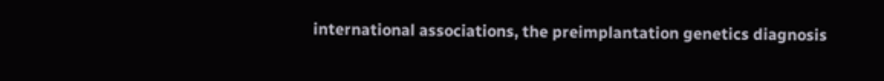international associations, the preimplantation genetics diagnosis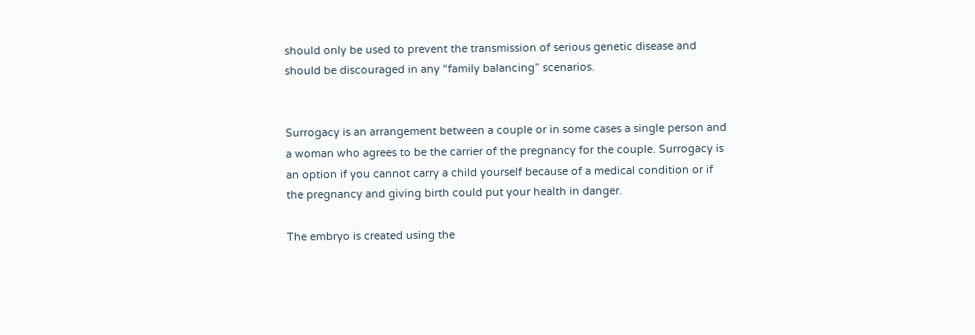should only be used to prevent the transmission of serious genetic disease and should be discouraged in any “family balancing” scenarios.


Surrogacy is an arrangement between a couple or in some cases a single person and a woman who agrees to be the carrier of the pregnancy for the couple. Surrogacy is an option if you cannot carry a child yourself because of a medical condition or if the pregnancy and giving birth could put your health in danger.

The embryo is created using the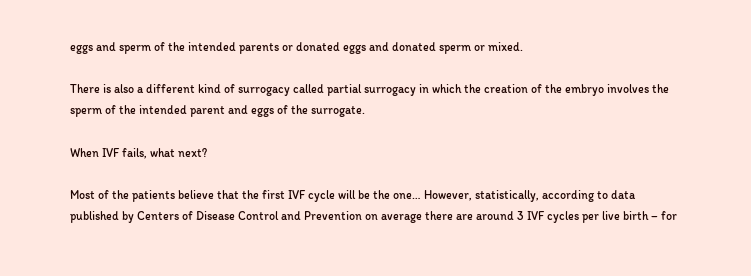eggs and sperm of the intended parents or donated eggs and donated sperm or mixed.

There is also a different kind of surrogacy called partial surrogacy in which the creation of the embryo involves the sperm of the intended parent and eggs of the surrogate.

When IVF fails, what next?

Most of the patients believe that the first IVF cycle will be the one… However, statistically, according to data published by Centers of Disease Control and Prevention on average there are around 3 IVF cycles per live birth – for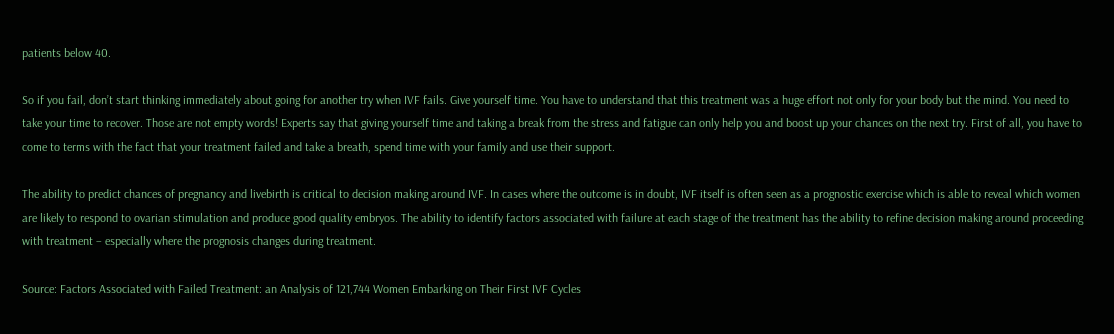patients below 40.

So if you fail, don’t start thinking immediately about going for another try when IVF fails. Give yourself time. You have to understand that this treatment was a huge effort not only for your body but the mind. You need to take your time to recover. Those are not empty words! Experts say that giving yourself time and taking a break from the stress and fatigue can only help you and boost up your chances on the next try. First of all, you have to come to terms with the fact that your treatment failed and take a breath, spend time with your family and use their support.

The ability to predict chances of pregnancy and livebirth is critical to decision making around IVF. In cases where the outcome is in doubt, IVF itself is often seen as a prognostic exercise which is able to reveal which women are likely to respond to ovarian stimulation and produce good quality embryos. The ability to identify factors associated with failure at each stage of the treatment has the ability to refine decision making around proceeding with treatment – especially where the prognosis changes during treatment.

Source: Factors Associated with Failed Treatment: an Analysis of 121,744 Women Embarking on Their First IVF Cycles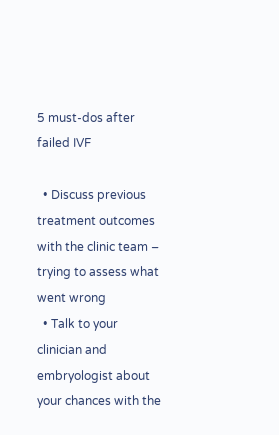5 must-dos after failed IVF

  • Discuss previous treatment outcomes with the clinic team – trying to assess what went wrong
  • Talk to your clinician and embryologist about your chances with the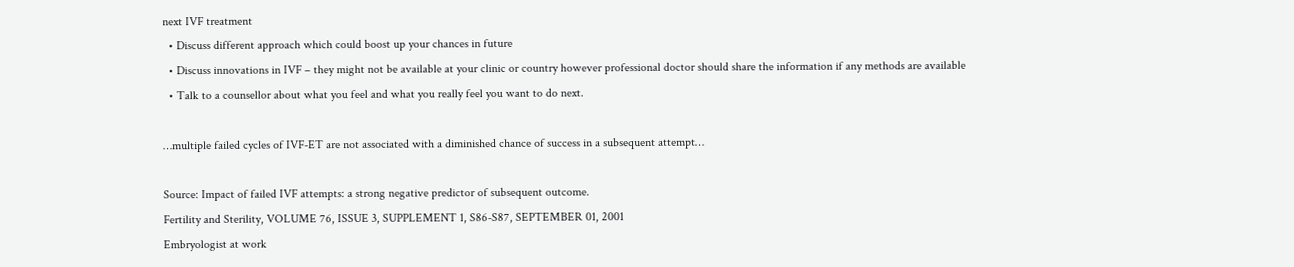next IVF treatment
  • Discuss different approach which could boost up your chances in future
  • Discuss innovations in IVF – they might not be available at your clinic or country however professional doctor should share the information if any methods are available
  • Talk to a counsellor about what you feel and what you really feel you want to do next.

…multiple failed cycles of IVF-ET are not associated with a diminished chance of success in a subsequent attempt…

Source: Impact of failed IVF attempts: a strong negative predictor of subsequent outcome.
Fertility and Sterility, VOLUME 76, ISSUE 3, SUPPLEMENT 1, S86-S87, SEPTEMBER 01, 2001
Embryologist at work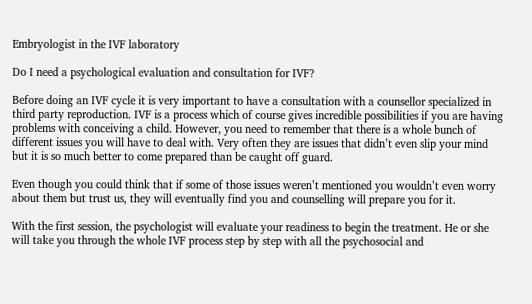Embryologist in the IVF laboratory

Do I need a psychological evaluation and consultation for IVF?

Before doing an IVF cycle it is very important to have a consultation with a counsellor specialized in third party reproduction. IVF is a process which of course gives incredible possibilities if you are having problems with conceiving a child. However, you need to remember that there is a whole bunch of different issues you will have to deal with. Very often they are issues that didn’t even slip your mind but it is so much better to come prepared than be caught off guard.

Even though you could think that if some of those issues weren’t mentioned you wouldn’t even worry about them but trust us, they will eventually find you and counselling will prepare you for it.

With the first session, the psychologist will evaluate your readiness to begin the treatment. He or she will take you through the whole IVF process step by step with all the psychosocial and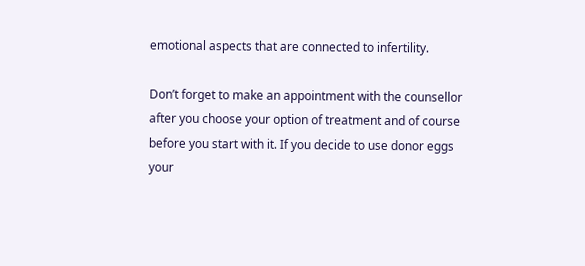emotional aspects that are connected to infertility.

Don’t forget to make an appointment with the counsellor after you choose your option of treatment and of course before you start with it. If you decide to use donor eggs your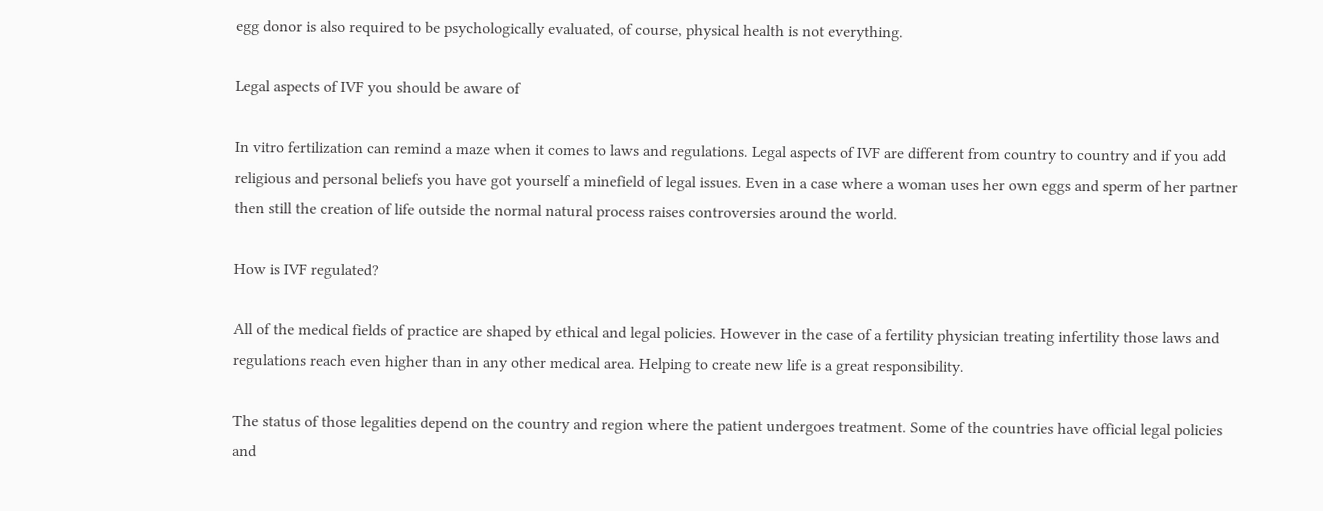egg donor is also required to be psychologically evaluated, of course, physical health is not everything.

Legal aspects of IVF you should be aware of

In vitro fertilization can remind a maze when it comes to laws and regulations. Legal aspects of IVF are different from country to country and if you add religious and personal beliefs you have got yourself a minefield of legal issues. Even in a case where a woman uses her own eggs and sperm of her partner then still the creation of life outside the normal natural process raises controversies around the world.

How is IVF regulated?

All of the medical fields of practice are shaped by ethical and legal policies. However in the case of a fertility physician treating infertility those laws and regulations reach even higher than in any other medical area. Helping to create new life is a great responsibility.

The status of those legalities depend on the country and region where the patient undergoes treatment. Some of the countries have official legal policies and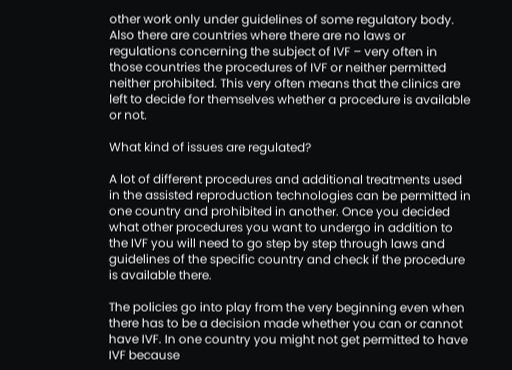other work only under guidelines of some regulatory body. Also there are countries where there are no laws or regulations concerning the subject of IVF – very often in those countries the procedures of IVF or neither permitted neither prohibited. This very often means that the clinics are left to decide for themselves whether a procedure is available or not.

What kind of issues are regulated?

A lot of different procedures and additional treatments used in the assisted reproduction technologies can be permitted in one country and prohibited in another. Once you decided what other procedures you want to undergo in addition to the IVF you will need to go step by step through laws and guidelines of the specific country and check if the procedure is available there.

The policies go into play from the very beginning even when there has to be a decision made whether you can or cannot have IVF. In one country you might not get permitted to have IVF because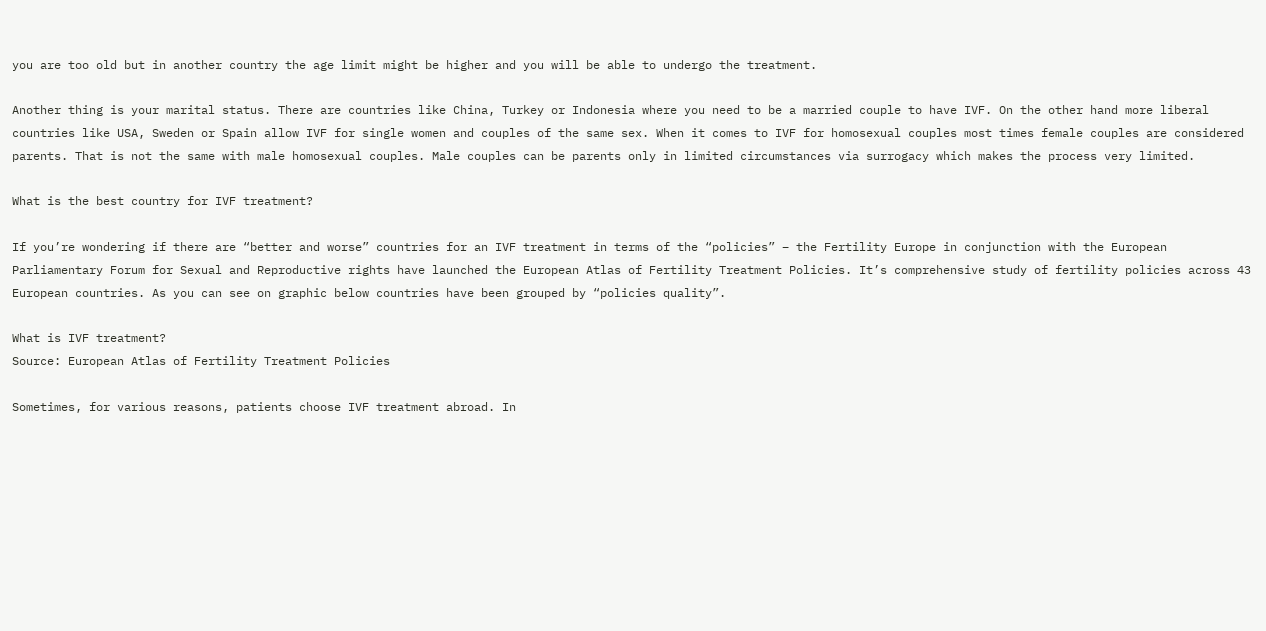you are too old but in another country the age limit might be higher and you will be able to undergo the treatment.

Another thing is your marital status. There are countries like China, Turkey or Indonesia where you need to be a married couple to have IVF. On the other hand more liberal countries like USA, Sweden or Spain allow IVF for single women and couples of the same sex. When it comes to IVF for homosexual couples most times female couples are considered parents. That is not the same with male homosexual couples. Male couples can be parents only in limited circumstances via surrogacy which makes the process very limited.

What is the best country for IVF treatment?

If you’re wondering if there are “better and worse” countries for an IVF treatment in terms of the “policies” – the Fertility Europe in conjunction with the European Parliamentary Forum for Sexual and Reproductive rights have launched the European Atlas of Fertility Treatment Policies. It’s comprehensive study of fertility policies across 43 European countries. As you can see on graphic below countries have been grouped by “policies quality”.

What is IVF treatment?
Source: European Atlas of Fertility Treatment Policies

Sometimes, for various reasons, patients choose IVF treatment abroad. In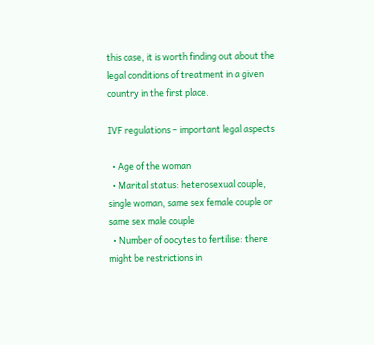this case, it is worth finding out about the legal conditions of treatment in a given country in the first place.

IVF regulations – important legal aspects

  • Age of the woman
  • Marital status: heterosexual couple, single woman, same sex female couple or same sex male couple
  • Number of oocytes to fertilise: there might be restrictions in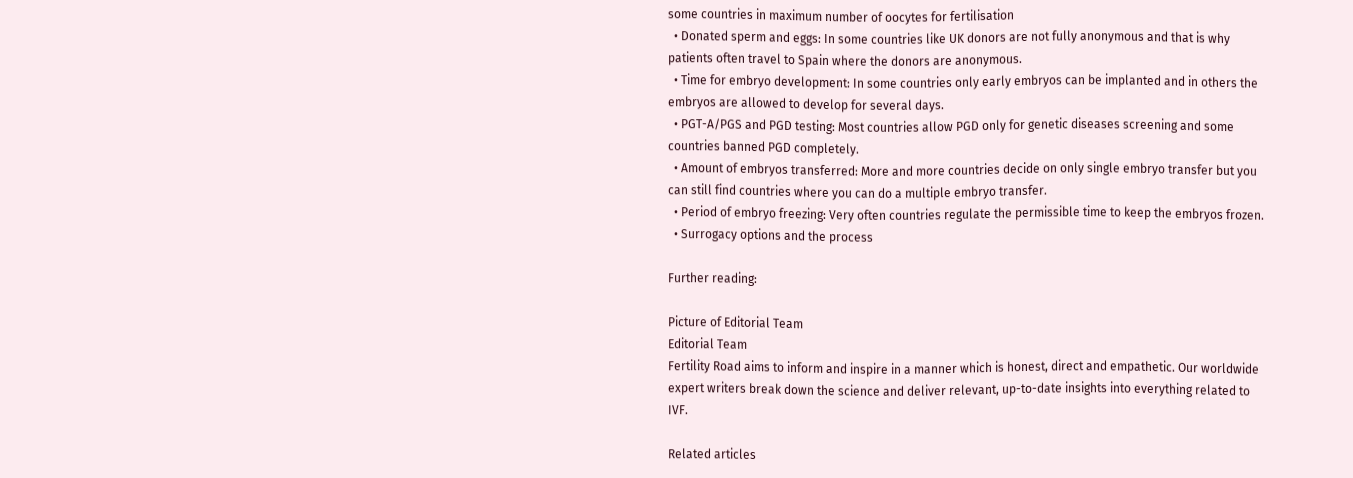some countries in maximum number of oocytes for fertilisation
  • Donated sperm and eggs: In some countries like UK donors are not fully anonymous and that is why patients often travel to Spain where the donors are anonymous.
  • Time for embryo development: In some countries only early embryos can be implanted and in others the embryos are allowed to develop for several days.
  • PGT-A/PGS and PGD testing: Most countries allow PGD only for genetic diseases screening and some countries banned PGD completely.
  • Amount of embryos transferred: More and more countries decide on only single embryo transfer but you can still find countries where you can do a multiple embryo transfer.
  • Period of embryo freezing: Very often countries regulate the permissible time to keep the embryos frozen.
  • Surrogacy options and the process

Further reading:

Picture of Editorial Team
Editorial Team
Fertility Road aims to inform and inspire in a manner which is honest, direct and empathetic. Our worldwide expert writers break down the science and deliver relevant, up-to-date insights into everything related to IVF.

Related articles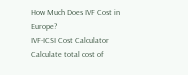How Much Does IVF Cost in Europe?
IVF-ICSI Cost Calculator
Calculate total cost of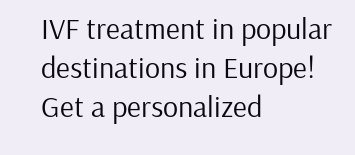IVF treatment in popular destinations in Europe!
Get a personalized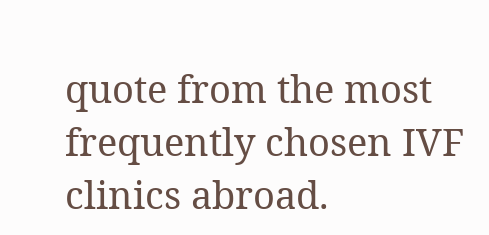quote from the most frequently chosen IVF clinics abroad.